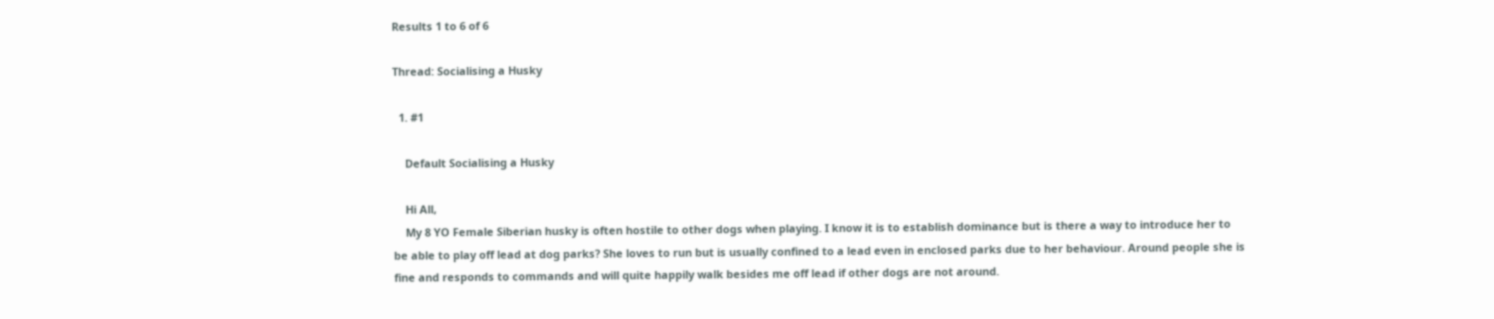Results 1 to 6 of 6

Thread: Socialising a Husky

  1. #1

    Default Socialising a Husky

    Hi All,
    My 8 YO Female Siberian husky is often hostile to other dogs when playing. I know it is to establish dominance but is there a way to introduce her to be able to play off lead at dog parks? She loves to run but is usually confined to a lead even in enclosed parks due to her behaviour. Around people she is fine and responds to commands and will quite happily walk besides me off lead if other dogs are not around.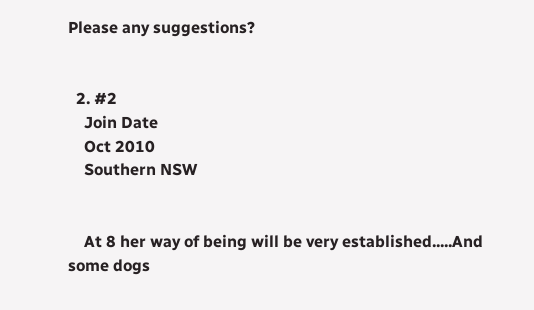Please any suggestions?


  2. #2
    Join Date
    Oct 2010
    Southern NSW


    At 8 her way of being will be very established.....And some dogs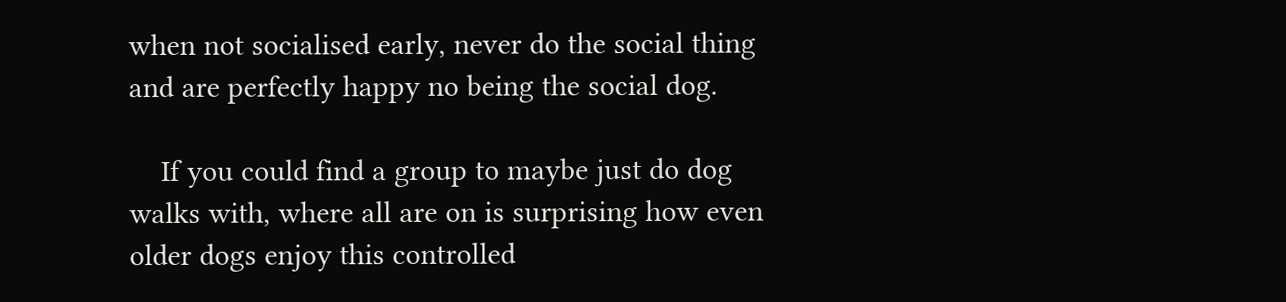when not socialised early, never do the social thing and are perfectly happy no being the social dog.

    If you could find a group to maybe just do dog walks with, where all are on is surprising how even older dogs enjoy this controlled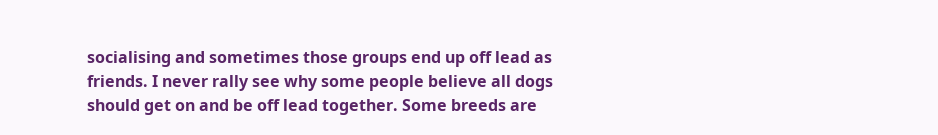socialising and sometimes those groups end up off lead as friends. I never rally see why some people believe all dogs should get on and be off lead together. Some breeds are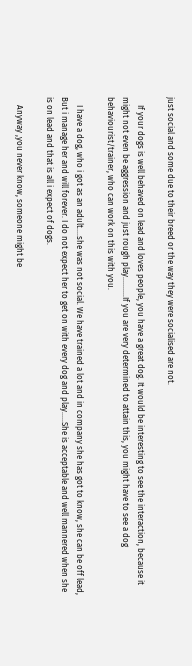just social and some due to their breed or the way they were socialised are not.

    If your dogs is well behaved on lead and loves people, you have a great dog. It would be interesting to see the interaction, because it might not even be aggression and just rough play..........If you are very determined to attain this, you might have to see a dog behaviourist/trainer, who can work on this with you.

    I have a dog, who i got as an adult....she was not social. We have trained a lot and in company she has got to know, she can be off lead, But i manage her and will forever. I do not expect her to get on with every dog and play.....She is acceptable and well mannered when she is on lead and that is all i expect of dogs.

    Anyway ,you never know, someone might be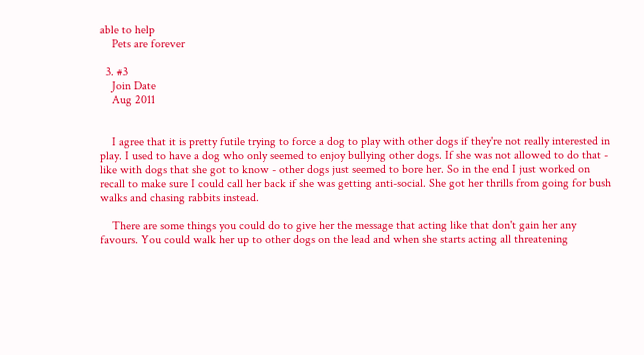able to help
    Pets are forever

  3. #3
    Join Date
    Aug 2011


    I agree that it is pretty futile trying to force a dog to play with other dogs if they're not really interested in play. I used to have a dog who only seemed to enjoy bullying other dogs. If she was not allowed to do that - like with dogs that she got to know - other dogs just seemed to bore her. So in the end I just worked on recall to make sure I could call her back if she was getting anti-social. She got her thrills from going for bush walks and chasing rabbits instead.

    There are some things you could do to give her the message that acting like that don't gain her any favours. You could walk her up to other dogs on the lead and when she starts acting all threatening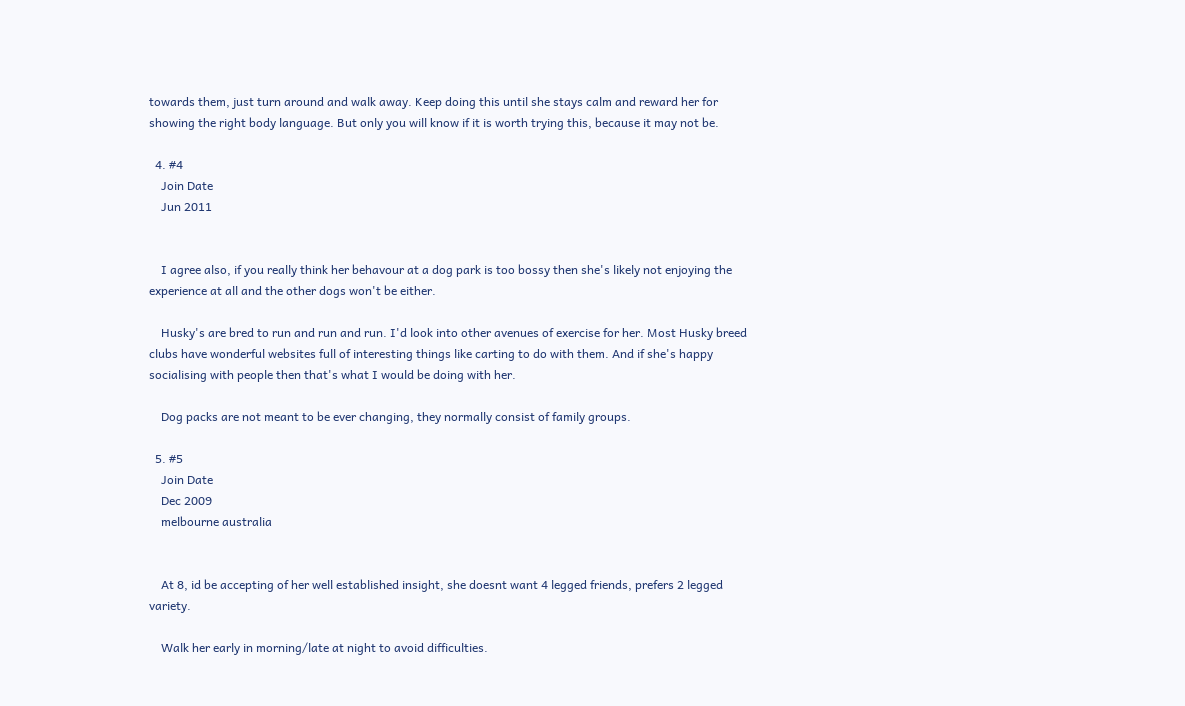towards them, just turn around and walk away. Keep doing this until she stays calm and reward her for showing the right body language. But only you will know if it is worth trying this, because it may not be.

  4. #4
    Join Date
    Jun 2011


    I agree also, if you really think her behavour at a dog park is too bossy then she's likely not enjoying the experience at all and the other dogs won't be either.

    Husky's are bred to run and run and run. I'd look into other avenues of exercise for her. Most Husky breed clubs have wonderful websites full of interesting things like carting to do with them. And if she's happy socialising with people then that's what I would be doing with her.

    Dog packs are not meant to be ever changing, they normally consist of family groups.

  5. #5
    Join Date
    Dec 2009
    melbourne australia


    At 8, id be accepting of her well established insight, she doesnt want 4 legged friends, prefers 2 legged variety.

    Walk her early in morning/late at night to avoid difficulties.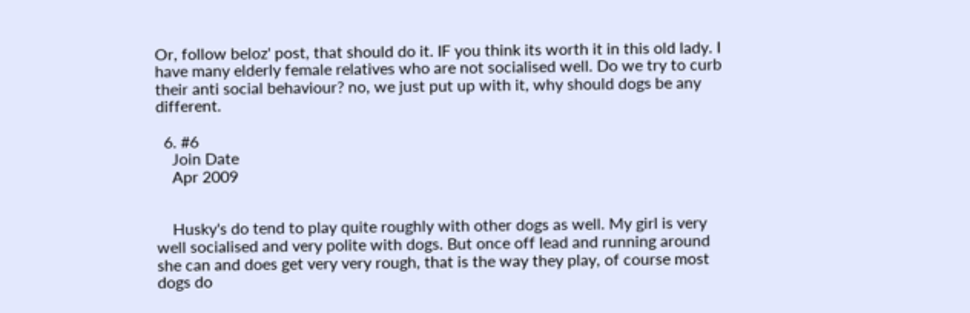Or, follow beloz' post, that should do it. IF you think its worth it in this old lady. I have many elderly female relatives who are not socialised well. Do we try to curb their anti social behaviour? no, we just put up with it, why should dogs be any different.

  6. #6
    Join Date
    Apr 2009


    Husky's do tend to play quite roughly with other dogs as well. My girl is very well socialised and very polite with dogs. But once off lead and running around she can and does get very very rough, that is the way they play, of course most dogs do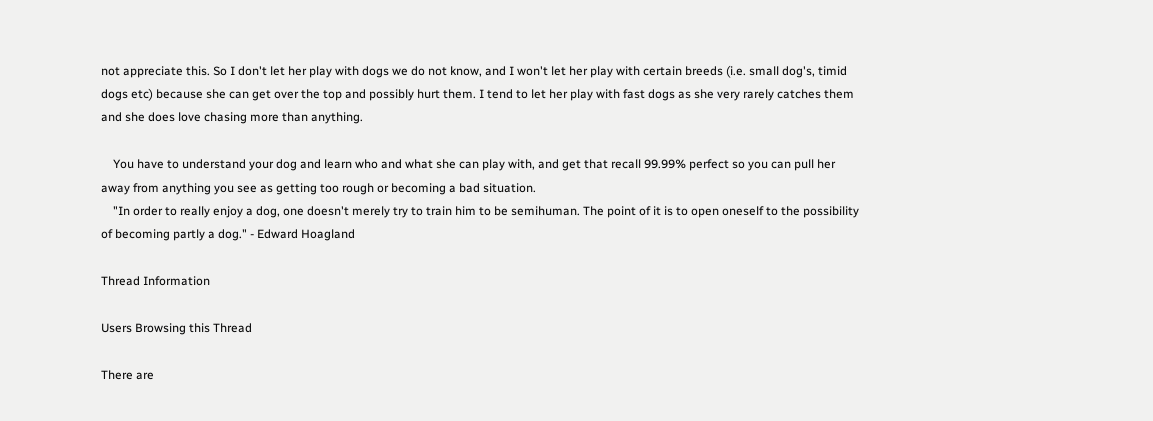not appreciate this. So I don't let her play with dogs we do not know, and I won't let her play with certain breeds (i.e. small dog's, timid dogs etc) because she can get over the top and possibly hurt them. I tend to let her play with fast dogs as she very rarely catches them and she does love chasing more than anything.

    You have to understand your dog and learn who and what she can play with, and get that recall 99.99% perfect so you can pull her away from anything you see as getting too rough or becoming a bad situation.
    "In order to really enjoy a dog, one doesn't merely try to train him to be semihuman. The point of it is to open oneself to the possibility of becoming partly a dog." - Edward Hoagland

Thread Information

Users Browsing this Thread

There are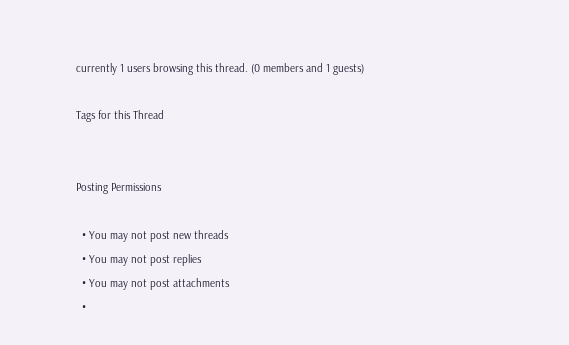currently 1 users browsing this thread. (0 members and 1 guests)

Tags for this Thread


Posting Permissions

  • You may not post new threads
  • You may not post replies
  • You may not post attachments
  •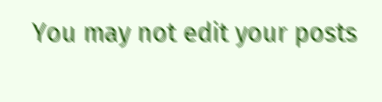You may not edit your posts